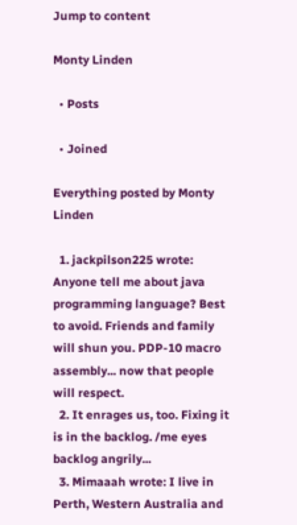Jump to content

Monty Linden

  • Posts

  • Joined

Everything posted by Monty Linden

  1. jackpilson225 wrote: Anyone tell me about java programming language? Best to avoid. Friends and family will shun you. PDP-10 macro assembly... now that people will respect.
  2. It enrages us, too. Fixing it is in the backlog. /me eyes backlog angrily...
  3. Mimaaah wrote: I live in Perth, Western Australia and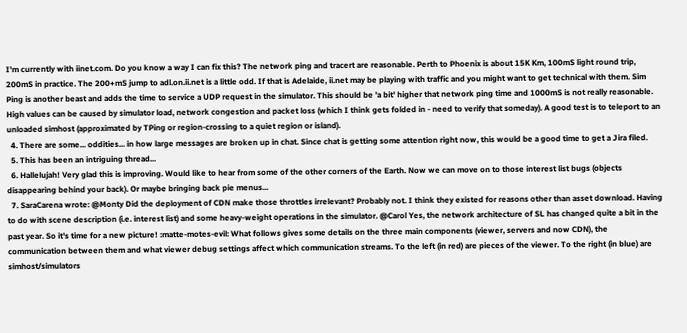I'm currently with iinet.com. Do you know a way I can fix this? The network ping and tracert are reasonable. Perth to Phoenix is about 15K Km, 100mS light round trip, 200mS in practice. The 200+mS jump to adl.on.ii.net is a little odd. If that is Adelaide, ii.net may be playing with traffic and you might want to get technical with them. Sim Ping is another beast and adds the time to service a UDP request in the simulator. This should be 'a bit' higher that network ping time and 1000mS is not really reasonable. High values can be caused by simulator load, network congestion and packet loss (which I think gets folded in - need to verify that someday). A good test is to teleport to an unloaded simhost (approximated by TPing or region-crossing to a quiet region or island).
  4. There are some... oddities... in how large messages are broken up in chat. Since chat is getting some attention right now, this would be a good time to get a Jira filed.
  5. This has been an intriguing thread...
  6. Hallelujah! Very glad this is improving. Would like to hear from some of the other corners of the Earth. Now we can move on to those interest list bugs (objects disappearing behind your back). Or maybe bringing back pie menus...
  7. SaraCarena wrote: @Monty Did the deployment of CDN make those throttles irrelevant? Probably not. I think they existed for reasons other than asset download. Having to do with scene description (i.e. interest list) and some heavy-weight operations in the simulator. @Carol Yes, the network architecture of SL has changed quite a bit in the past year. So it's time for a new picture! :matte-motes-evil: What follows gives some details on the three main components (viewer, servers and now CDN), the communication between them and what viewer debug settings affect which communication streams. To the left (in red) are pieces of the viewer. To the right (in blue) are simhost/simulators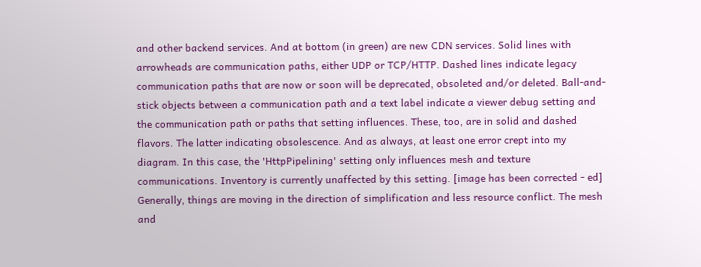and other backend services. And at bottom (in green) are new CDN services. Solid lines with arrowheads are communication paths, either UDP or TCP/HTTP. Dashed lines indicate legacy communication paths that are now or soon will be deprecated, obsoleted and/or deleted. Ball-and-stick objects between a communication path and a text label indicate a viewer debug setting and the communication path or paths that setting influences. These, too, are in solid and dashed flavors. The latter indicating obsolescence. And as always, at least one error crept into my diagram. In this case, the 'HttpPipelining' setting only influences mesh and texture communications. Inventory is currently unaffected by this setting. [image has been corrected - ed] Generally, things are moving in the direction of simplification and less resource conflict. The mesh and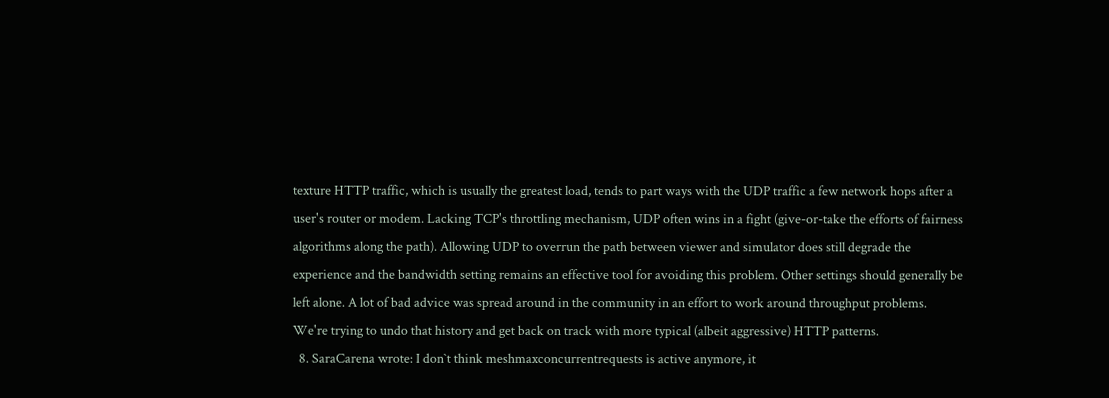texture HTTP traffic, which is usually the greatest load, tends to part ways with the UDP traffic a few network hops after a user's router or modem. Lacking TCP's throttling mechanism, UDP often wins in a fight (give-or-take the efforts of fairness algorithms along the path). Allowing UDP to overrun the path between viewer and simulator does still degrade the experience and the bandwidth setting remains an effective tool for avoiding this problem. Other settings should generally be left alone. A lot of bad advice was spread around in the community in an effort to work around throughput problems. We're trying to undo that history and get back on track with more typical (albeit aggressive) HTTP patterns.
  8. SaraCarena wrote: I don`t think meshmaxconcurrentrequests is active anymore, it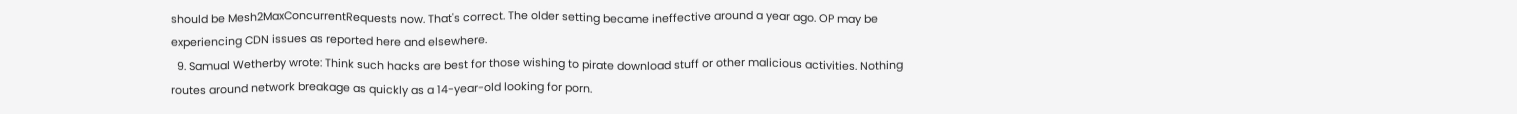should be Mesh2MaxConcurrentRequests now. That's correct. The older setting became ineffective around a year ago. OP may be experiencing CDN issues as reported here and elsewhere.
  9. Samual Wetherby wrote: Think such hacks are best for those wishing to pirate download stuff or other malicious activities. Nothing routes around network breakage as quickly as a 14-year-old looking for porn.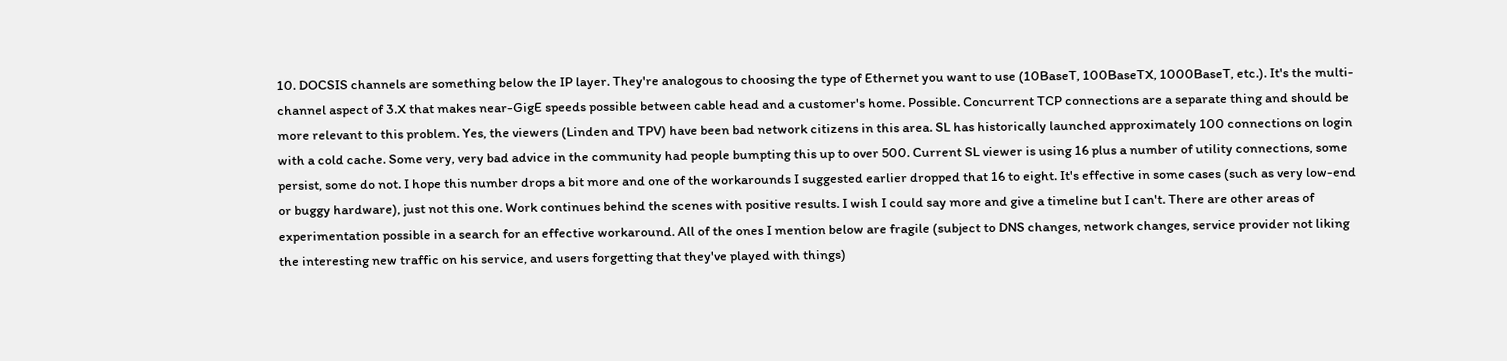10. DOCSIS channels are something below the IP layer. They're analogous to choosing the type of Ethernet you want to use (10BaseT, 100BaseTX, 1000BaseT, etc.). It's the multi-channel aspect of 3.X that makes near-GigE speeds possible between cable head and a customer's home. Possible. Concurrent TCP connections are a separate thing and should be more relevant to this problem. Yes, the viewers (Linden and TPV) have been bad network citizens in this area. SL has historically launched approximately 100 connections on login with a cold cache. Some very, very bad advice in the community had people bumpting this up to over 500. Current SL viewer is using 16 plus a number of utility connections, some persist, some do not. I hope this number drops a bit more and one of the workarounds I suggested earlier dropped that 16 to eight. It's effective in some cases (such as very low-end or buggy hardware), just not this one. Work continues behind the scenes with positive results. I wish I could say more and give a timeline but I can't. There are other areas of experimentation possible in a search for an effective workaround. All of the ones I mention below are fragile (subject to DNS changes, network changes, service provider not liking the interesting new traffic on his service, and users forgetting that they've played with things)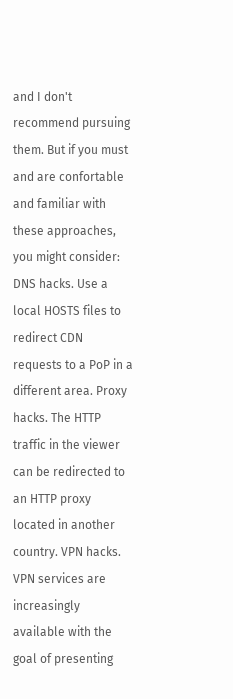and I don't recommend pursuing them. But if you must and are confortable and familiar with these approaches, you might consider: DNS hacks. Use a local HOSTS files to redirect CDN requests to a PoP in a different area. Proxy hacks. The HTTP traffic in the viewer can be redirected to an HTTP proxy located in another country. VPN hacks. VPN services are increasingly available with the goal of presenting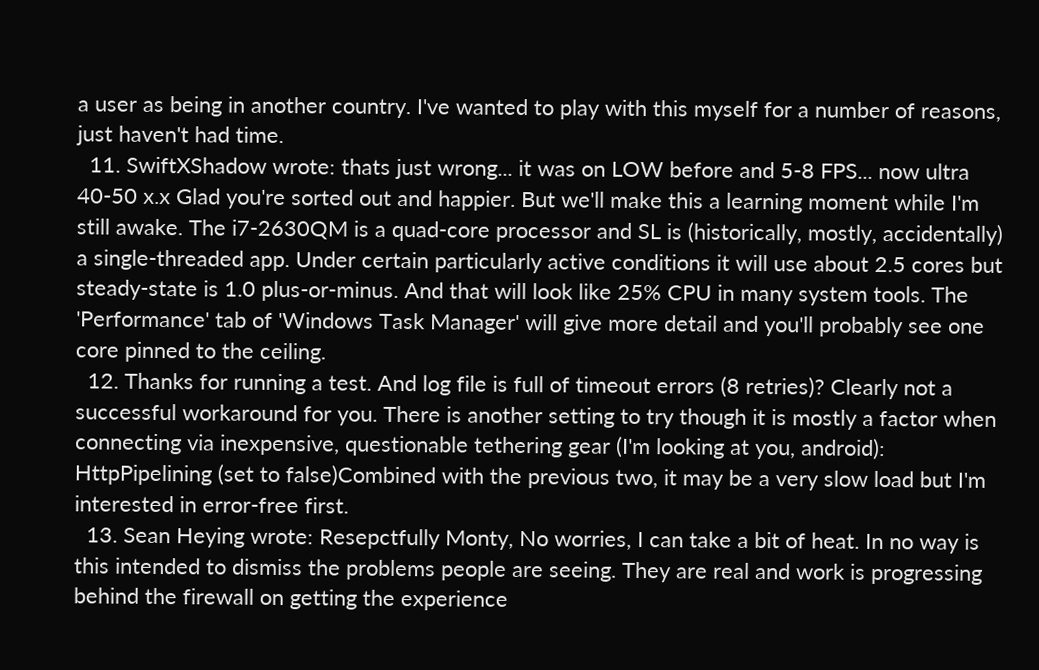a user as being in another country. I've wanted to play with this myself for a number of reasons, just haven't had time.
  11. SwiftXShadow wrote: thats just wrong... it was on LOW before and 5-8 FPS... now ultra 40-50 x.x Glad you're sorted out and happier. But we'll make this a learning moment while I'm still awake. The i7-2630QM is a quad-core processor and SL is (historically, mostly, accidentally) a single-threaded app. Under certain particularly active conditions it will use about 2.5 cores but steady-state is 1.0 plus-or-minus. And that will look like 25% CPU in many system tools. The 'Performance' tab of 'Windows Task Manager' will give more detail and you'll probably see one core pinned to the ceiling.
  12. Thanks for running a test. And log file is full of timeout errors (8 retries)? Clearly not a successful workaround for you. There is another setting to try though it is mostly a factor when connecting via inexpensive, questionable tethering gear (I'm looking at you, android): HttpPipelining (set to false)Combined with the previous two, it may be a very slow load but I'm interested in error-free first.
  13. Sean Heying wrote: Resepctfully Monty, No worries, I can take a bit of heat. In no way is this intended to dismiss the problems people are seeing. They are real and work is progressing behind the firewall on getting the experience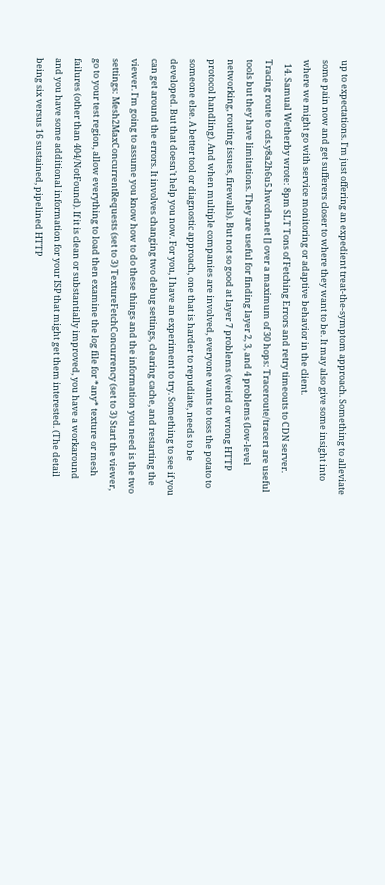up to expectations. I'm just offering an expedient treat-the-symptom approach. Something to alleviate some pain now and get sufferers closer to where they want to be. It may also give some insight into where we might go with service monitoring or adaptive behavior in the client.
  14. Samual Wetherby wrote: 8pm SLT Tons of Fetching Errors and retry timeouts to CDN server. Tracing route to cds.y8a2h6u5.hwcdn.net [] over a maximum of 30 hops: Traceroute/tracert are useful tools but they have limitations. They are useful for finding layer 2, 3, and 4 problems (low-level networking, routing issues, firewalls). But not so good at layer 7 problems (weird or wrong HTTP protocol handling). And when multiple companies are involved, everyone wants to toss the potato to someone else. A better tool or diagnostic approach, one that is harder to repudiate, needs to be developed. But that doesn't help you now. For you, I have an experiment to try. Something to see if you can get around the errors. It involves changing two debug settings, clearing cache, and restarting the viewer. I'm going to assume you know how to do these things and the information you need is the two settings: Mesh2MaxConcurrentRequests (set to 3) TextureFetchConcurrency (set to 3) Start the viewer, go to your test region, allow everything to load then examine the log file for *any* texture or mesh failures (other than 404/NotFound). If it is clean or substantially improved, you have a workaround and you have some additional information for your ISP that might get them interested. (The detail being six versus 16 sustained, pipelined HTTP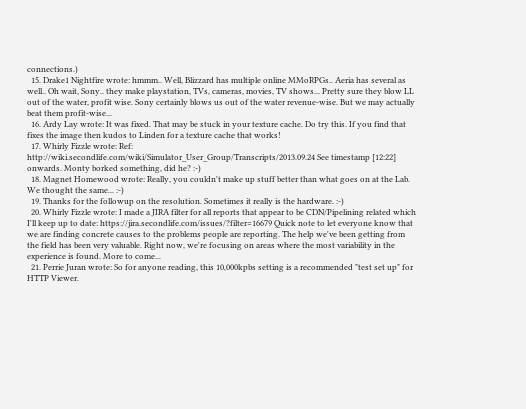connections.)
  15. Drake1 Nightfire wrote: hmmm.. Well, Blizzard has multiple online MMoRPGs.. Aeria has several as well.. Oh wait, Sony.. they make playstation, TVs, cameras, movies, TV shows... Pretty sure they blow LL out of the water, profit wise. Sony certainly blows us out of the water revenue-wise. But we may actually beat them profit-wise...
  16. Ardy Lay wrote: It was fixed. That may be stuck in your texture cache. Do try this. If you find that fixes the image then kudos to Linden for a texture cache that works!
  17. Whirly Fizzle wrote: Ref: http://wiki.secondlife.com/wiki/Simulator_User_Group/Transcripts/2013.09.24 See timestamp [12:22] onwards. Monty borked something, did he? :-)
  18. Magnet Homewood wrote: Really, you couldn't make up stuff better than what goes on at the Lab. We thought the same... :-)
  19. Thanks for the followup on the resolution. Sometimes it really is the hardware. :-)
  20. Whirly Fizzle wrote: I made a JIRA filter for all reports that appear to be CDN/Pipelining related which I'll keep up to date: https://jira.secondlife.com/issues/?filter=16679 Quick note to let everyone know that we are finding concrete causes to the problems people are reporting. The help we've been getting from the field has been very valuable. Right now, we're focusing on areas where the most variability in the experience is found. More to come...
  21. Perrie Juran wrote: So for anyone reading, this 10,000kpbs setting is a recommended "test set up" for HTTP Viewer.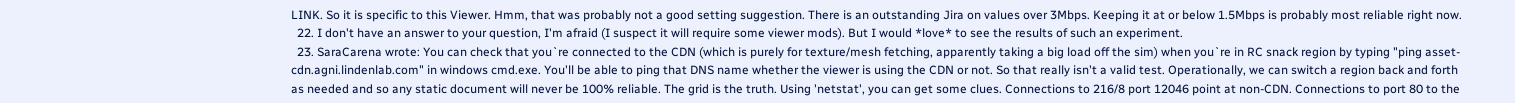LINK. So it is specific to this Viewer. Hmm, that was probably not a good setting suggestion. There is an outstanding Jira on values over 3Mbps. Keeping it at or below 1.5Mbps is probably most reliable right now.
  22. I don't have an answer to your question, I'm afraid (I suspect it will require some viewer mods). But I would *love* to see the results of such an experiment.
  23. SaraCarena wrote: You can check that you`re connected to the CDN (which is purely for texture/mesh fetching, apparently taking a big load off the sim) when you`re in RC snack region by typing "ping asset-cdn.agni.lindenlab.com" in windows cmd.exe. You'll be able to ping that DNS name whether the viewer is using the CDN or not. So that really isn't a valid test. Operationally, we can switch a region back and forth as needed and so any static document will never be 100% reliable. The grid is the truth. Using 'netstat', you can get some clues. Connections to 216/8 port 12046 point at non-CDN. Connections to port 80 to the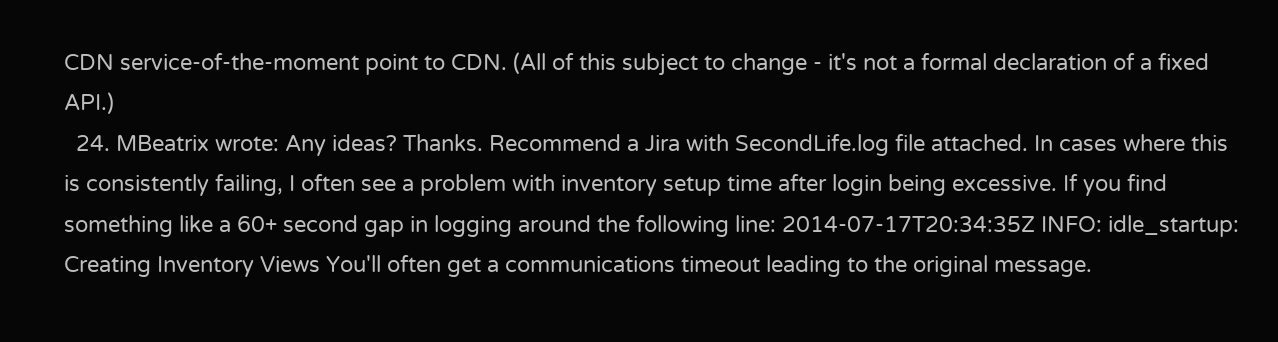CDN service-of-the-moment point to CDN. (All of this subject to change - it's not a formal declaration of a fixed API.)
  24. MBeatrix wrote: Any ideas? Thanks. Recommend a Jira with SecondLife.log file attached. In cases where this is consistently failing, I often see a problem with inventory setup time after login being excessive. If you find something like a 60+ second gap in logging around the following line: 2014-07-17T20:34:35Z INFO: idle_startup: Creating Inventory Views You'll often get a communications timeout leading to the original message.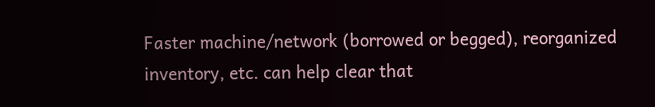Faster machine/network (borrowed or begged), reorganized inventory, etc. can help clear that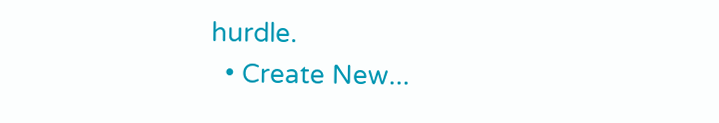hurdle.
  • Create New...